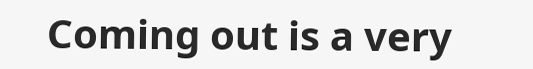Coming out is a very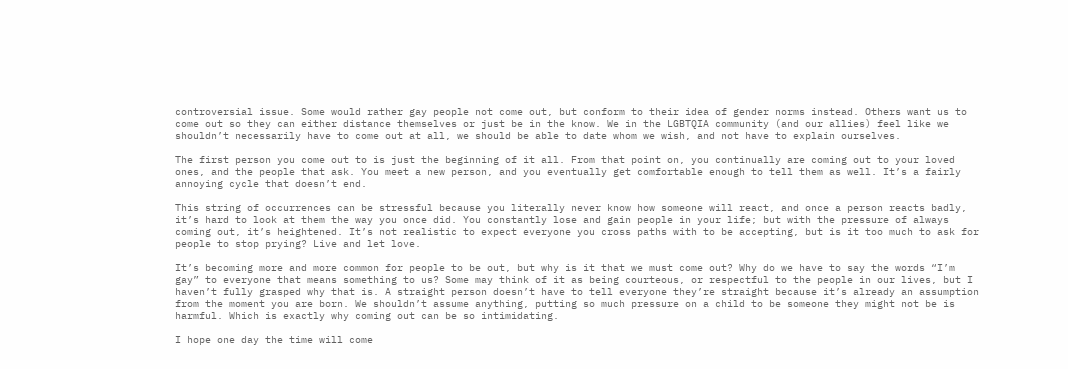controversial issue. Some would rather gay people not come out, but conform to their idea of gender norms instead. Others want us to come out so they can either distance themselves or just be in the know. We in the LGBTQIA community (and our allies) feel like we shouldn’t necessarily have to come out at all, we should be able to date whom we wish, and not have to explain ourselves.

The first person you come out to is just the beginning of it all. From that point on, you continually are coming out to your loved ones, and the people that ask. You meet a new person, and you eventually get comfortable enough to tell them as well. It’s a fairly annoying cycle that doesn’t end.

This string of occurrences can be stressful because you literally never know how someone will react, and once a person reacts badly, it’s hard to look at them the way you once did. You constantly lose and gain people in your life; but with the pressure of always coming out, it’s heightened. It’s not realistic to expect everyone you cross paths with to be accepting, but is it too much to ask for people to stop prying? Live and let love.

It’s becoming more and more common for people to be out, but why is it that we must come out? Why do we have to say the words “I’m gay” to everyone that means something to us? Some may think of it as being courteous, or respectful to the people in our lives, but I haven’t fully grasped why that is. A straight person doesn’t have to tell everyone they’re straight because it’s already an assumption from the moment you are born. We shouldn’t assume anything, putting so much pressure on a child to be someone they might not be is harmful. Which is exactly why coming out can be so intimidating.

I hope one day the time will come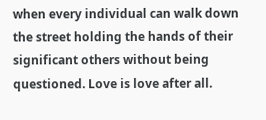when every individual can walk down the street holding the hands of their significant others without being questioned. Love is love after all.